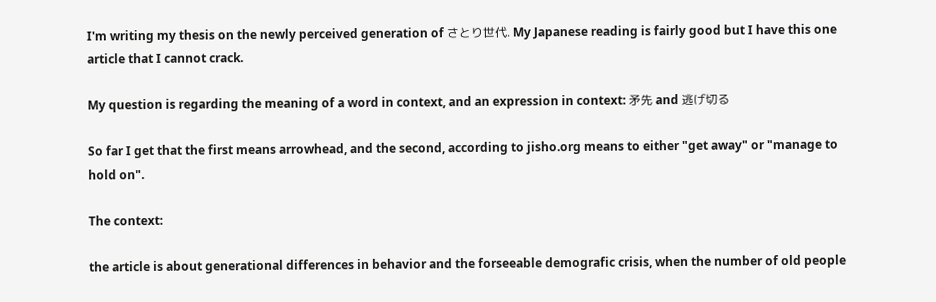I'm writing my thesis on the newly perceived generation of さとり世代. My Japanese reading is fairly good but I have this one article that I cannot crack.

My question is regarding the meaning of a word in context, and an expression in context: 矛先 and 逃げ切る

So far I get that the first means arrowhead, and the second, according to jisho.org means to either "get away" or "manage to hold on".

The context:

the article is about generational differences in behavior and the forseeable demografic crisis, when the number of old people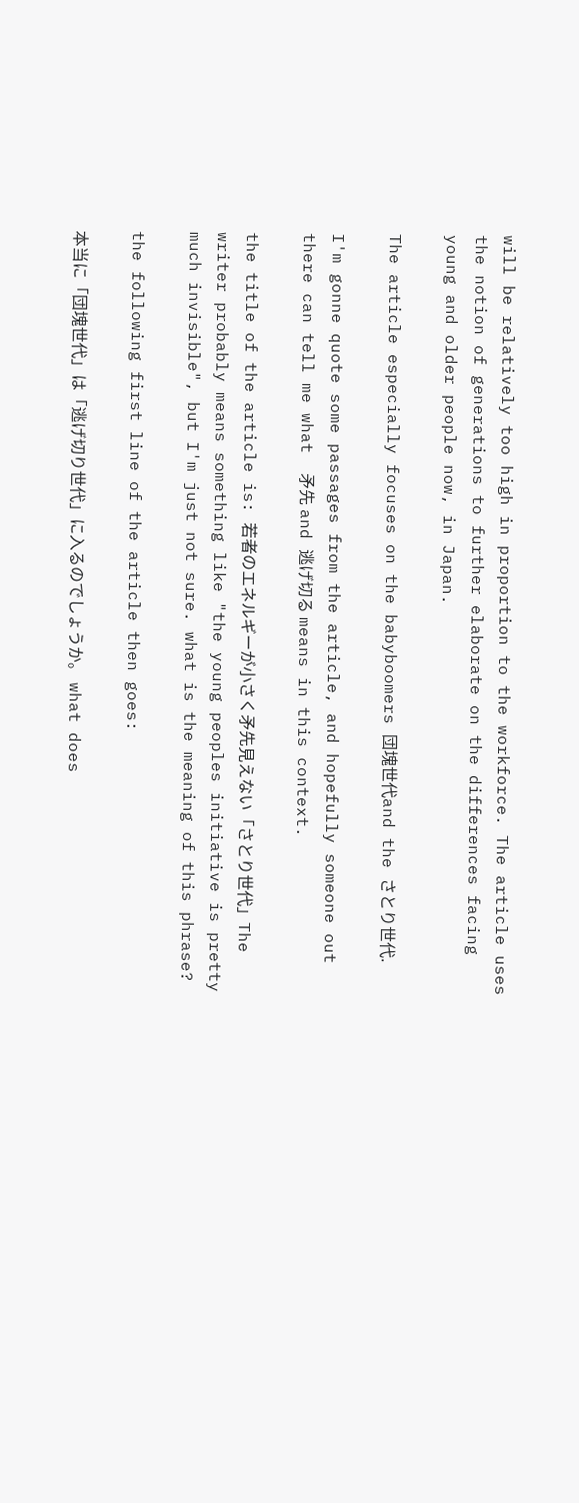will be relatively too high in proportion to the workforce. The article uses the notion of generations to further elaborate on the differences facing young and older people now, in Japan.

The article especially focuses on the babyboomers 団塊世代and the さとり世代.

I'm gonne quote some passages from the article, and hopefully someone out there can tell me what  矛先 and 逃げ切る means in this context.

the title of the article is: 若者のエネルギーが小さく矛先見えない「さとり世代」The writer probably means something like "the young peoples initiative is pretty much invisible", but I'm just not sure. what is the meaning of this phrase?

the following first line of the article then goes:

本当に「団塊世代」は「逃げ切り世代」に入るのでしょうか。 what does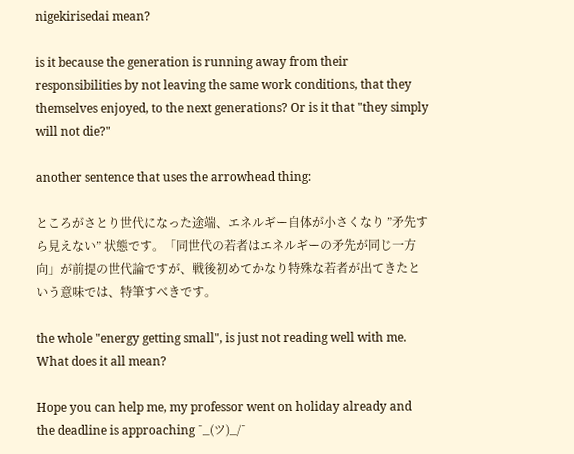nigekirisedai mean?

is it because the generation is running away from their responsibilities by not leaving the same work conditions, that they themselves enjoyed, to the next generations? Or is it that "they simply will not die?"

another sentence that uses the arrowhead thing:

ところがさとり世代になった途端、エネルギー自体が小さくなり ”矛先すら見えない” 状態です。「同世代の若者はエネルギーの矛先が同じ一方向」が前提の世代論ですが、戦後初めてかなり特殊な若者が出てきたという意味では、特筆すべきです。

the whole "energy getting small", is just not reading well with me. What does it all mean?

Hope you can help me, my professor went on holiday already and the deadline is approaching ¯_(ツ)_/¯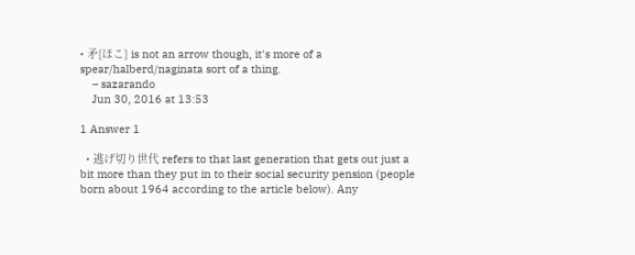• 矛{ほこ} is not an arrow though, it's more of a spear/halberd/naginata sort of a thing.
    – sazarando
    Jun 30, 2016 at 13:53

1 Answer 1

  • 逃げ切り世代 refers to that last generation that gets out just a bit more than they put in to their social security pension (people born about 1964 according to the article below). Any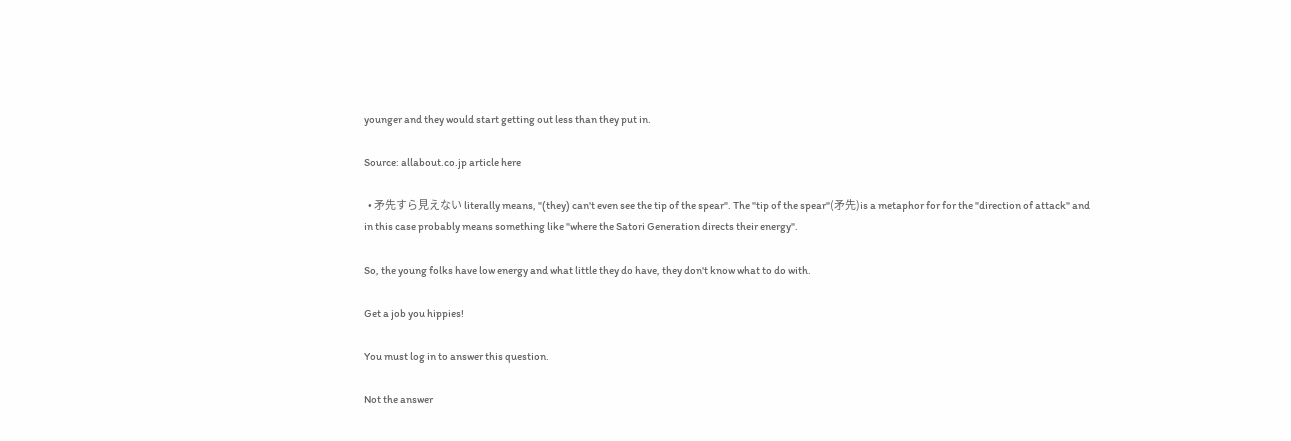younger and they would start getting out less than they put in.

Source: allabout.co.jp article here

  • 矛先すら見えない literally means, "(they) can't even see the tip of the spear". The "tip of the spear"(矛先)is a metaphor for for the "direction of attack" and in this case probably means something like "where the Satori Generation directs their energy".

So, the young folks have low energy and what little they do have, they don't know what to do with.

Get a job you hippies!

You must log in to answer this question.

Not the answer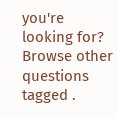you're looking for? Browse other questions tagged .